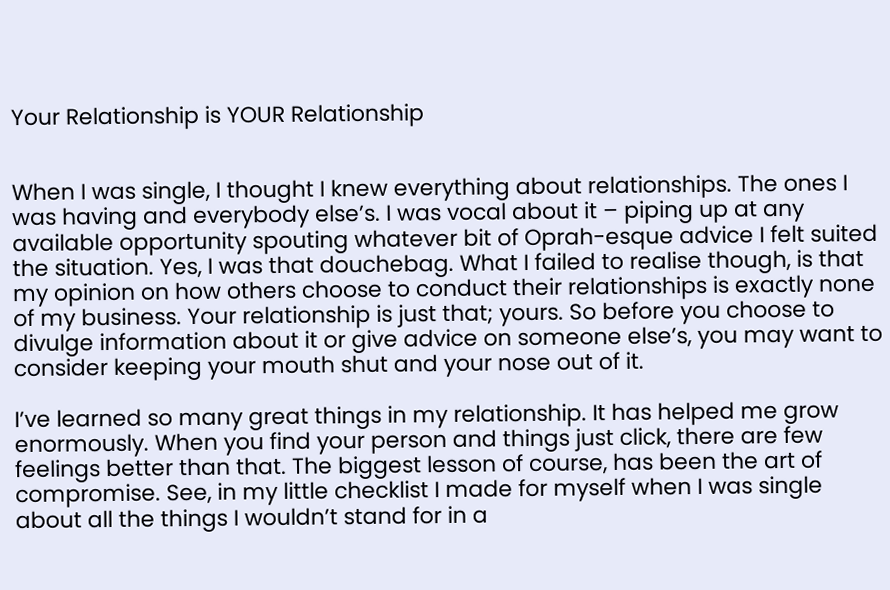Your Relationship is YOUR Relationship


When I was single, I thought I knew everything about relationships. The ones I was having and everybody else’s. I was vocal about it – piping up at any available opportunity spouting whatever bit of Oprah-esque advice I felt suited the situation. Yes, I was that douchebag. What I failed to realise though, is that my opinion on how others choose to conduct their relationships is exactly none of my business. Your relationship is just that; yours. So before you choose to divulge information about it or give advice on someone else’s, you may want to consider keeping your mouth shut and your nose out of it.

I’ve learned so many great things in my relationship. It has helped me grow enormously. When you find your person and things just click, there are few feelings better than that. The biggest lesson of course, has been the art of compromise. See, in my little checklist I made for myself when I was single about all the things I wouldn’t stand for in a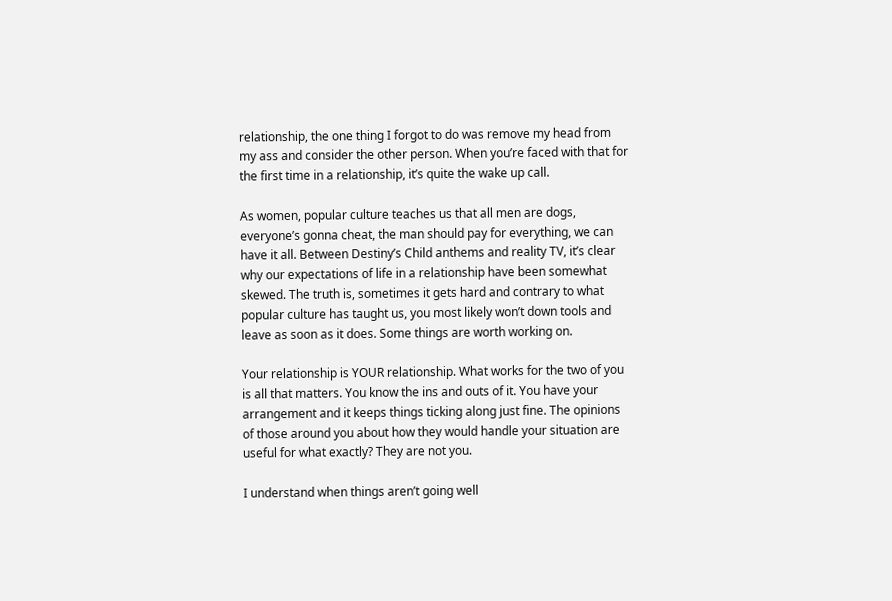relationship, the one thing I forgot to do was remove my head from my ass and consider the other person. When you’re faced with that for the first time in a relationship, it’s quite the wake up call.

As women, popular culture teaches us that all men are dogs, everyone’s gonna cheat, the man should pay for everything, we can have it all. Between Destiny’s Child anthems and reality TV, it’s clear why our expectations of life in a relationship have been somewhat skewed. The truth is, sometimes it gets hard and contrary to what popular culture has taught us, you most likely won’t down tools and leave as soon as it does. Some things are worth working on.

Your relationship is YOUR relationship. What works for the two of you is all that matters. You know the ins and outs of it. You have your arrangement and it keeps things ticking along just fine. The opinions of those around you about how they would handle your situation are useful for what exactly? They are not you.

I understand when things aren’t going well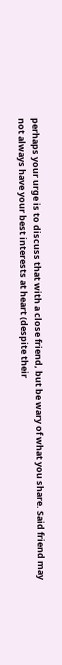perhaps your urge is to discuss that with a close friend, but be wary of what you share. Said friend may not always have your best interests at heart (despite their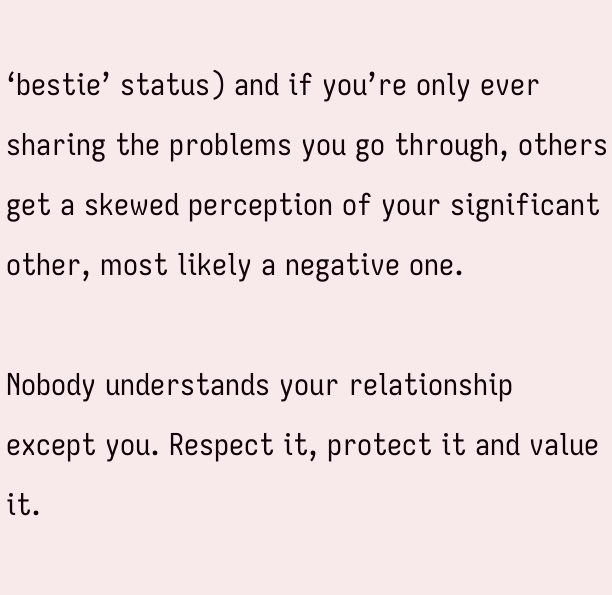‘bestie’ status) and if you’re only ever sharing the problems you go through, others get a skewed perception of your significant other, most likely a negative one.

Nobody understands your relationship except you. Respect it, protect it and value it.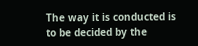The way it is conducted is to be decided by the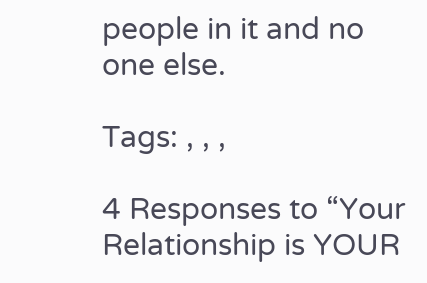people in it and no one else.

Tags: , , ,

4 Responses to “Your Relationship is YOUR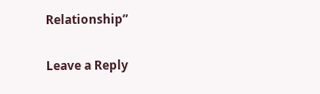Relationship”

Leave a Reply